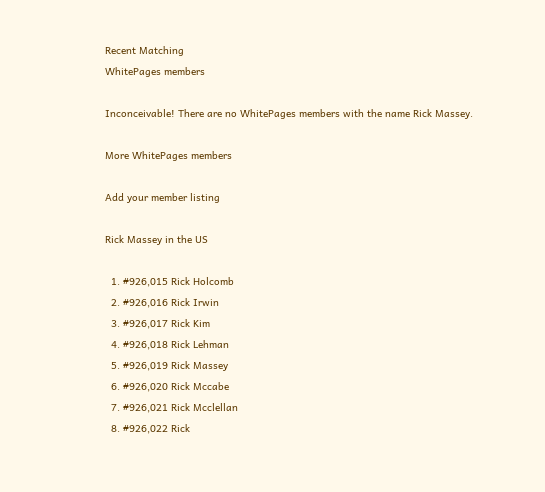Recent Matching
WhitePages members

Inconceivable! There are no WhitePages members with the name Rick Massey.

More WhitePages members

Add your member listing

Rick Massey in the US

  1. #926,015 Rick Holcomb
  2. #926,016 Rick Irwin
  3. #926,017 Rick Kim
  4. #926,018 Rick Lehman
  5. #926,019 Rick Massey
  6. #926,020 Rick Mccabe
  7. #926,021 Rick Mcclellan
  8. #926,022 Rick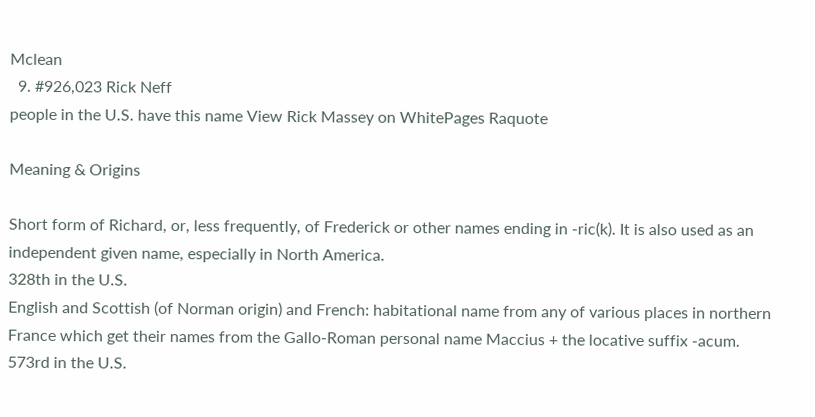Mclean
  9. #926,023 Rick Neff
people in the U.S. have this name View Rick Massey on WhitePages Raquote

Meaning & Origins

Short form of Richard, or, less frequently, of Frederick or other names ending in -ric(k). It is also used as an independent given name, especially in North America.
328th in the U.S.
English and Scottish (of Norman origin) and French: habitational name from any of various places in northern France which get their names from the Gallo-Roman personal name Maccius + the locative suffix -acum.
573rd in the U.S.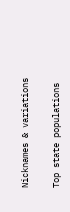Nicknames & variations

Top state populations